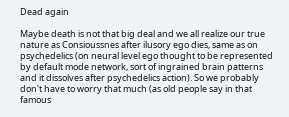Dead again

Maybe death is not that big deal and we all realize our true nature as Consioussnes after ilusory ego dies, same as on psychedelics (on neural level ego thought to be represented by default mode network, sort of ingrained brain patterns and it dissolves after psychedelics action). So we probably don't have to worry that much (as old people say in that famous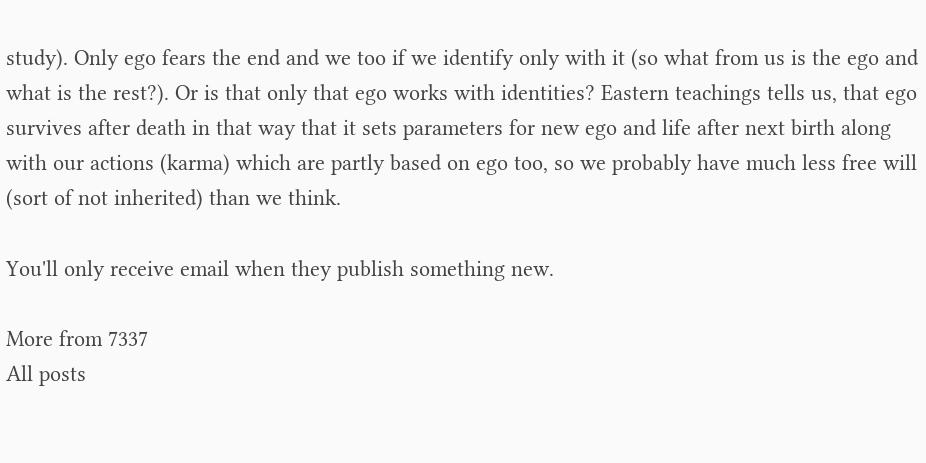study). Only ego fears the end and we too if we identify only with it (so what from us is the ego and what is the rest?). Or is that only that ego works with identities? Eastern teachings tells us, that ego survives after death in that way that it sets parameters for new ego and life after next birth along with our actions (karma) which are partly based on ego too, so we probably have much less free will (sort of not inherited) than we think.

You'll only receive email when they publish something new.

More from 7337
All posts